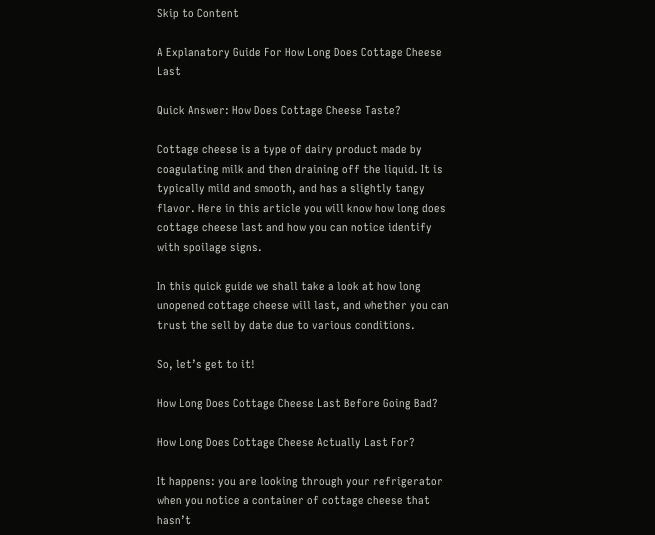Skip to Content

A Explanatory Guide For How Long Does Cottage Cheese Last

Quick Answer: How Does Cottage Cheese Taste?

Cottage cheese is a type of dairy product made by coagulating milk and then draining off the liquid. It is typically mild and smooth, and has a slightly tangy flavor. Here in this article you will know how long does cottage cheese last and how you can notice identify with spoilage signs.

In this quick guide we shall take a look at how long unopened cottage cheese will last, and whether you can trust the sell by date due to various conditions.

So, let’s get to it!

How Long Does Cottage Cheese Last Before Going Bad?

How Long Does Cottage Cheese Actually Last For?

It happens: you are looking through your refrigerator when you notice a container of cottage cheese that hasn’t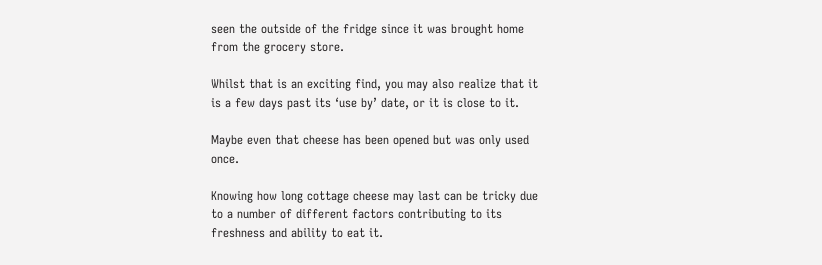seen the outside of the fridge since it was brought home from the grocery store.

Whilst that is an exciting find, you may also realize that it is a few days past its ‘use by’ date, or it is close to it.

Maybe even that cheese has been opened but was only used once.

Knowing how long cottage cheese may last can be tricky due to a number of different factors contributing to its freshness and ability to eat it.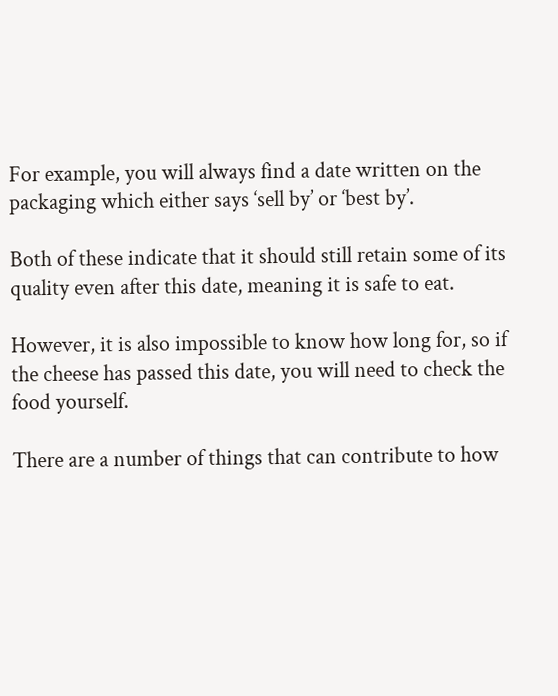For example, you will always find a date written on the packaging which either says ‘sell by’ or ‘best by’.

Both of these indicate that it should still retain some of its quality even after this date, meaning it is safe to eat.

However, it is also impossible to know how long for, so if the cheese has passed this date, you will need to check the food yourself.

There are a number of things that can contribute to how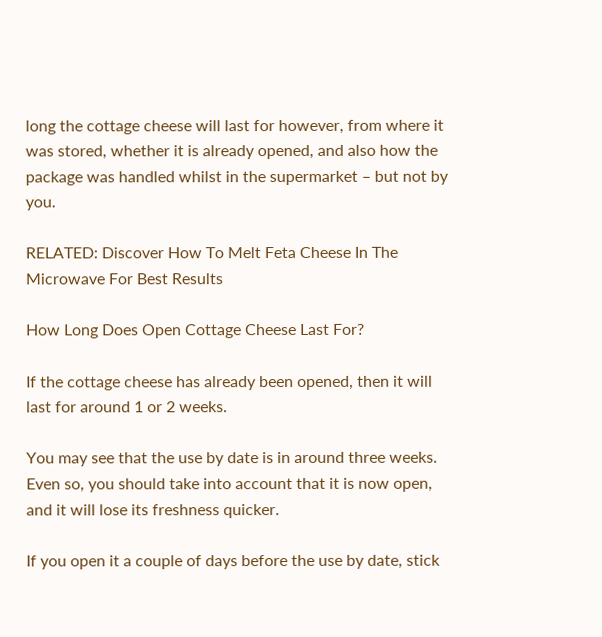long the cottage cheese will last for however, from where it was stored, whether it is already opened, and also how the package was handled whilst in the supermarket – but not by you.

RELATED: Discover How To Melt Feta Cheese In The Microwave For Best Results

How Long Does Open Cottage Cheese Last For?

If the cottage cheese has already been opened, then it will last for around 1 or 2 weeks.

You may see that the use by date is in around three weeks. Even so, you should take into account that it is now open, and it will lose its freshness quicker.

If you open it a couple of days before the use by date, stick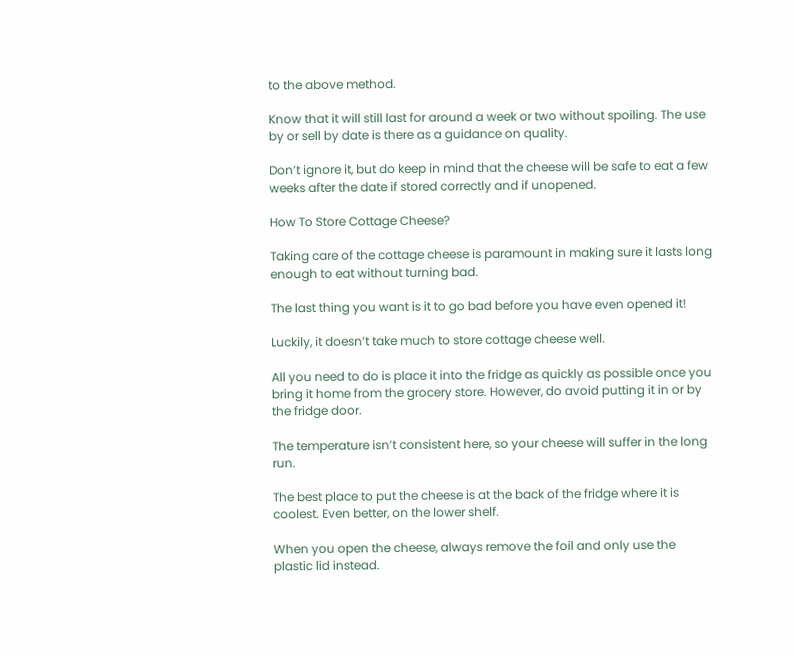to the above method.

Know that it will still last for around a week or two without spoiling. The use by or sell by date is there as a guidance on quality.

Don’t ignore it, but do keep in mind that the cheese will be safe to eat a few weeks after the date if stored correctly and if unopened.

How To Store Cottage Cheese?

Taking care of the cottage cheese is paramount in making sure it lasts long enough to eat without turning bad.

The last thing you want is it to go bad before you have even opened it!

Luckily, it doesn’t take much to store cottage cheese well.

All you need to do is place it into the fridge as quickly as possible once you bring it home from the grocery store. However, do avoid putting it in or by the fridge door.

The temperature isn’t consistent here, so your cheese will suffer in the long run.

The best place to put the cheese is at the back of the fridge where it is coolest. Even better, on the lower shelf.

When you open the cheese, always remove the foil and only use the plastic lid instead.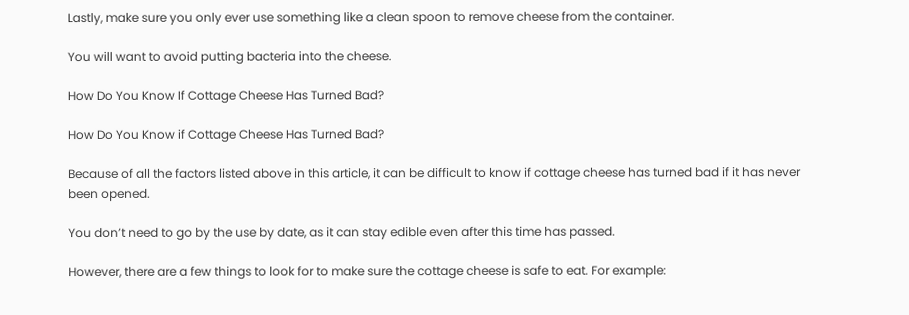Lastly, make sure you only ever use something like a clean spoon to remove cheese from the container.

You will want to avoid putting bacteria into the cheese.

How Do You Know If Cottage Cheese Has Turned Bad?

How Do You Know if Cottage Cheese Has Turned Bad?

Because of all the factors listed above in this article, it can be difficult to know if cottage cheese has turned bad if it has never been opened.

You don’t need to go by the use by date, as it can stay edible even after this time has passed.

However, there are a few things to look for to make sure the cottage cheese is safe to eat. For example: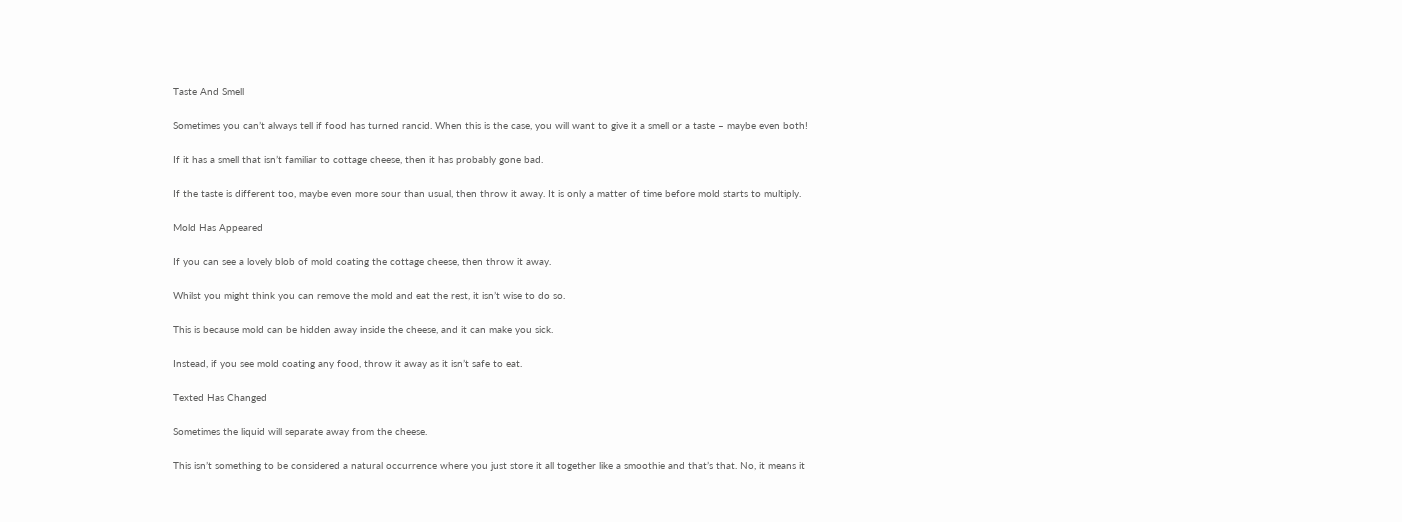Taste And Smell

Sometimes you can’t always tell if food has turned rancid. When this is the case, you will want to give it a smell or a taste – maybe even both!

If it has a smell that isn’t familiar to cottage cheese, then it has probably gone bad.

If the taste is different too, maybe even more sour than usual, then throw it away. It is only a matter of time before mold starts to multiply.

Mold Has Appeared

If you can see a lovely blob of mold coating the cottage cheese, then throw it away.

Whilst you might think you can remove the mold and eat the rest, it isn’t wise to do so.

This is because mold can be hidden away inside the cheese, and it can make you sick.

Instead, if you see mold coating any food, throw it away as it isn’t safe to eat.

Texted Has Changed

Sometimes the liquid will separate away from the cheese.

This isn’t something to be considered a natural occurrence where you just store it all together like a smoothie and that’s that. No, it means it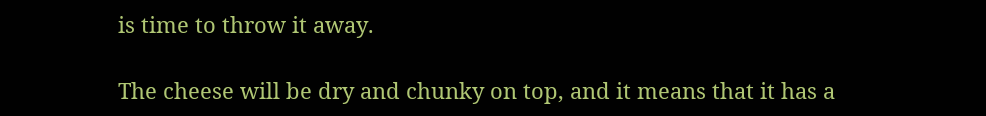is time to throw it away.

The cheese will be dry and chunky on top, and it means that it has a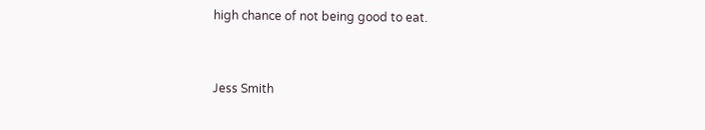high chance of not being good to eat.


Jess Smith